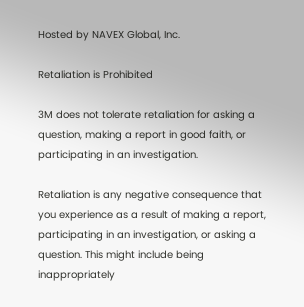Hosted by NAVEX Global, Inc.

Retaliation is Prohibited

3M does not tolerate retaliation for asking a question, making a report in good faith, or participating in an investigation.

Retaliation is any negative consequence that you experience as a result of making a report, participating in an investigation, or asking a question. This might include being inappropriately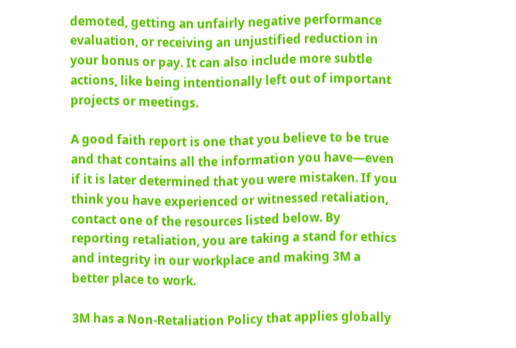demoted, getting an unfairly negative performance evaluation, or receiving an unjustified reduction in your bonus or pay. It can also include more subtle actions, like being intentionally left out of important projects or meetings.

A good faith report is one that you believe to be true and that contains all the information you have—even if it is later determined that you were mistaken. If you think you have experienced or witnessed retaliation, contact one of the resources listed below. By reporting retaliation, you are taking a stand for ethics and integrity in our workplace and making 3M a better place to work.

3M has a Non-Retaliation Policy that applies globally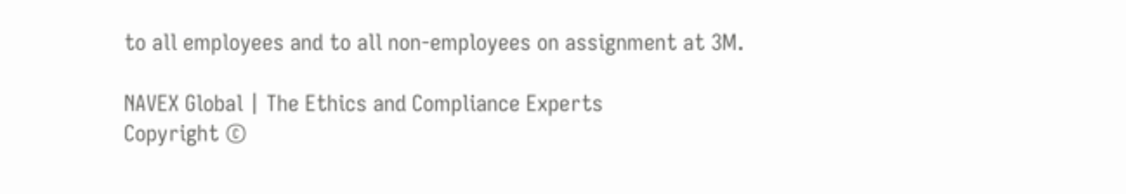to all employees and to all non-employees on assignment at 3M.

NAVEX Global | The Ethics and Compliance Experts
Copyright ©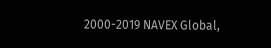2000-2019 NAVEX Global,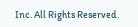Inc. All Rights Reserved.